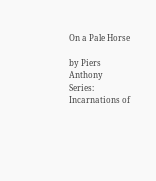On a Pale Horse

by Piers Anthony
Series: Incarnations of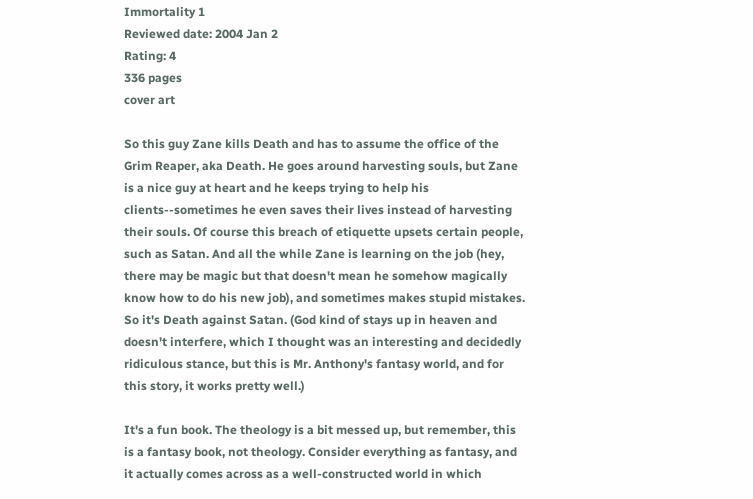Immortality 1
Reviewed date: 2004 Jan 2
Rating: 4
336 pages
cover art

So this guy Zane kills Death and has to assume the office of the Grim Reaper, aka Death. He goes around harvesting souls, but Zane is a nice guy at heart and he keeps trying to help his clients--sometimes he even saves their lives instead of harvesting their souls. Of course this breach of etiquette upsets certain people, such as Satan. And all the while Zane is learning on the job (hey, there may be magic but that doesn't mean he somehow magically know how to do his new job), and sometimes makes stupid mistakes. So it's Death against Satan. (God kind of stays up in heaven and doesn't interfere, which I thought was an interesting and decidedly ridiculous stance, but this is Mr. Anthony's fantasy world, and for this story, it works pretty well.)

It's a fun book. The theology is a bit messed up, but remember, this is a fantasy book, not theology. Consider everything as fantasy, and it actually comes across as a well-constructed world in which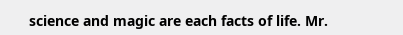science and magic are each facts of life. Mr.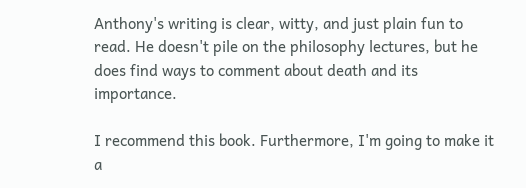Anthony's writing is clear, witty, and just plain fun to read. He doesn't pile on the philosophy lectures, but he does find ways to comment about death and its importance.

I recommend this book. Furthermore, I'm going to make it a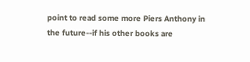point to read some more Piers Anthony in the future--if his other books are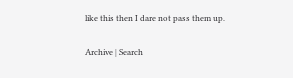like this then I dare not pass them up.

Archive | Search